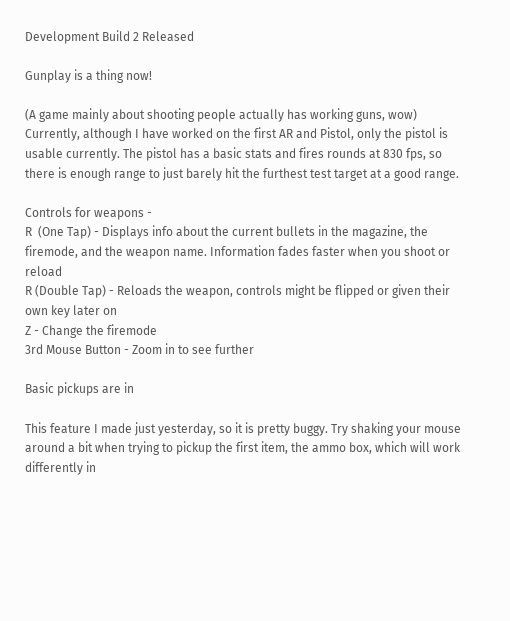Development Build 2 Released

Gunplay is a thing now!

(A game mainly about shooting people actually has working guns, wow)
Currently, although I have worked on the first AR and Pistol, only the pistol is usable currently. The pistol has a basic stats and fires rounds at 830 fps, so there is enough range to just barely hit the furthest test target at a good range.

Controls for weapons -
R  (One Tap) - Displays info about the current bullets in the magazine, the firemode, and the weapon name. Information fades faster when you shoot or reload
R (Double Tap) - Reloads the weapon, controls might be flipped or given their own key later on
Z - Change the firemode
3rd Mouse Button - Zoom in to see further

Basic pickups are in

This feature I made just yesterday, so it is pretty buggy. Try shaking your mouse around a bit when trying to pickup the first item, the ammo box, which will work differently in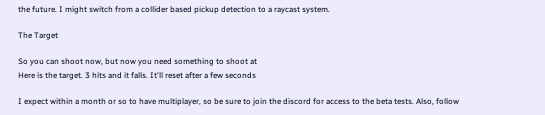the future. I might switch from a collider based pickup detection to a raycast system.

The Target

So you can shoot now, but now you need something to shoot at
Here is the target. 3 hits and it falls. It'll reset after a few seconds

I expect within a month or so to have multiplayer, so be sure to join the discord for access to the beta tests. Also, follow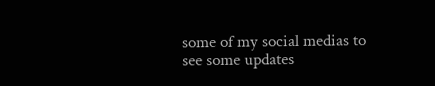some of my social medias to see some updates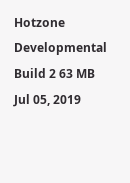Hotzone Developmental Build 2 63 MB
Jul 05, 2019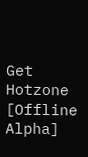Get Hotzone [Offline Alpha]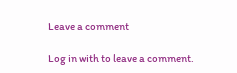Leave a comment

Log in with to leave a comment.